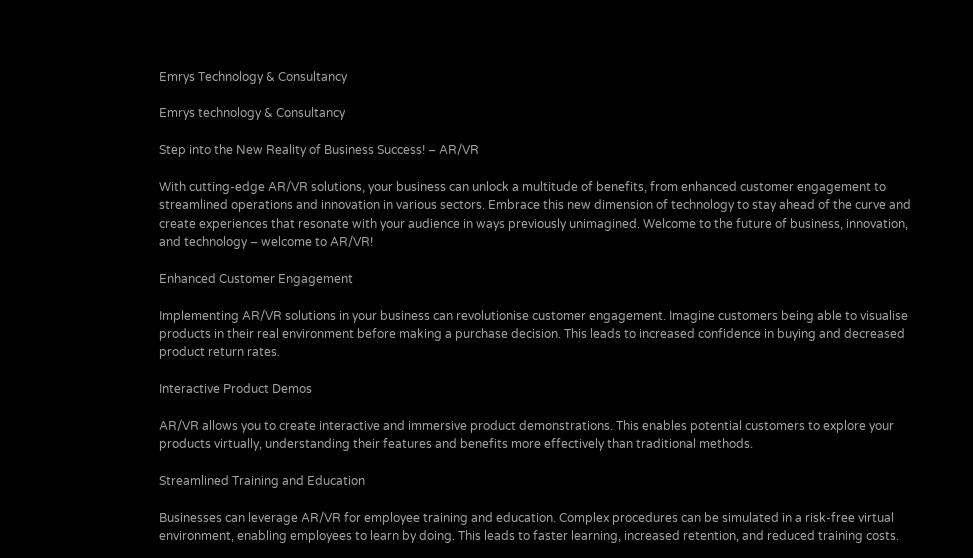Emrys Technology & Consultancy

Emrys technology & Consultancy

Step into the New Reality of Business Success! – AR/VR

With cutting-edge AR/VR solutions, your business can unlock a multitude of benefits, from enhanced customer engagement to streamlined operations and innovation in various sectors. Embrace this new dimension of technology to stay ahead of the curve and create experiences that resonate with your audience in ways previously unimagined. Welcome to the future of business, innovation, and technology – welcome to AR/VR!

Enhanced Customer Engagement

Implementing AR/VR solutions in your business can revolutionise customer engagement. Imagine customers being able to visualise products in their real environment before making a purchase decision. This leads to increased confidence in buying and decreased product return rates.

Interactive Product Demos

AR/VR allows you to create interactive and immersive product demonstrations. This enables potential customers to explore your products virtually, understanding their features and benefits more effectively than traditional methods.

Streamlined Training and Education

Businesses can leverage AR/VR for employee training and education. Complex procedures can be simulated in a risk-free virtual environment, enabling employees to learn by doing. This leads to faster learning, increased retention, and reduced training costs.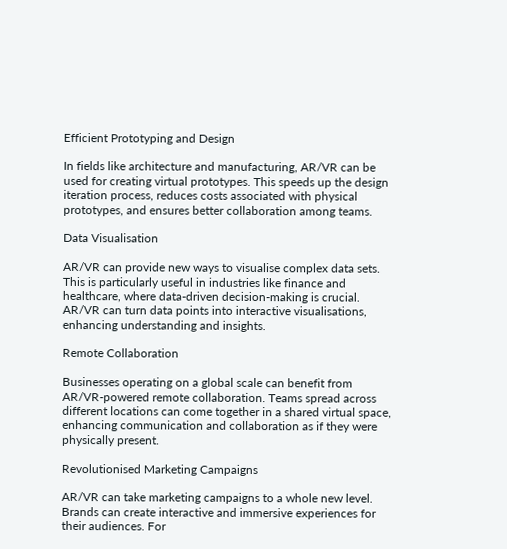Efficient Prototyping and Design

In fields like architecture and manufacturing, AR/VR can be used for creating virtual prototypes. This speeds up the design iteration process, reduces costs associated with physical prototypes, and ensures better collaboration among teams.

Data Visualisation

AR/VR can provide new ways to visualise complex data sets. This is particularly useful in industries like finance and healthcare, where data-driven decision-making is crucial. AR/VR can turn data points into interactive visualisations, enhancing understanding and insights.

Remote Collaboration

Businesses operating on a global scale can benefit from AR/VR-powered remote collaboration. Teams spread across different locations can come together in a shared virtual space, enhancing communication and collaboration as if they were physically present.

Revolutionised Marketing Campaigns

AR/VR can take marketing campaigns to a whole new level. Brands can create interactive and immersive experiences for their audiences. For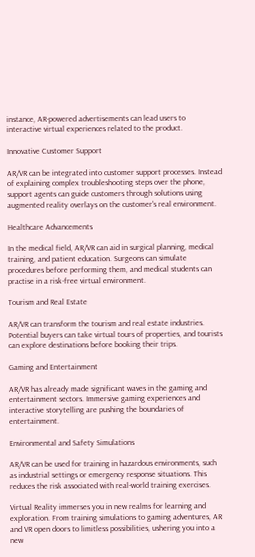instance, AR-powered advertisements can lead users to interactive virtual experiences related to the product.

Innovative Customer Support

AR/VR can be integrated into customer support processes. Instead of explaining complex troubleshooting steps over the phone, support agents can guide customers through solutions using augmented reality overlays on the customer's real environment.

Healthcare Advancements

In the medical field, AR/VR can aid in surgical planning, medical training, and patient education. Surgeons can simulate procedures before performing them, and medical students can practise in a risk-free virtual environment.

Tourism and Real Estate

AR/VR can transform the tourism and real estate industries. Potential buyers can take virtual tours of properties, and tourists can explore destinations before booking their trips.

Gaming and Entertainment

AR/VR has already made significant waves in the gaming and entertainment sectors. Immersive gaming experiences and interactive storytelling are pushing the boundaries of entertainment.

Environmental and Safety Simulations

AR/VR can be used for training in hazardous environments, such as industrial settings or emergency response situations. This reduces the risk associated with real-world training exercises.

Virtual Reality immerses you in new realms for learning and exploration. From training simulations to gaming adventures, AR and VR open doors to limitless possibilities, ushering you into a new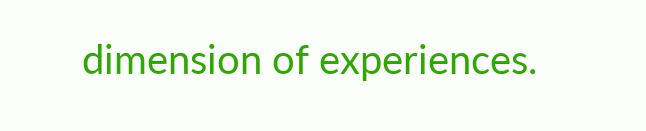dimension of experiences.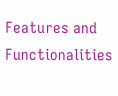Features and Functionalities